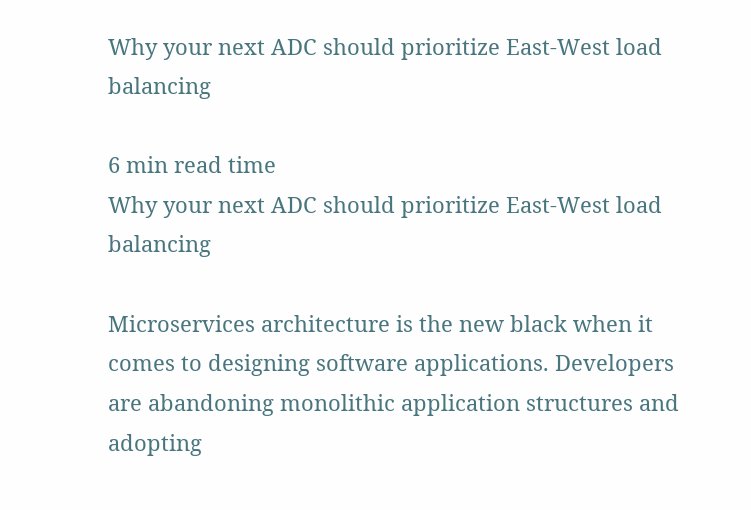Why your next ADC should prioritize East-West load balancing

6 min read time
Why your next ADC should prioritize East-West load balancing

Microservices architecture is the new black when it comes to designing software applications. Developers are abandoning monolithic application structures and adopting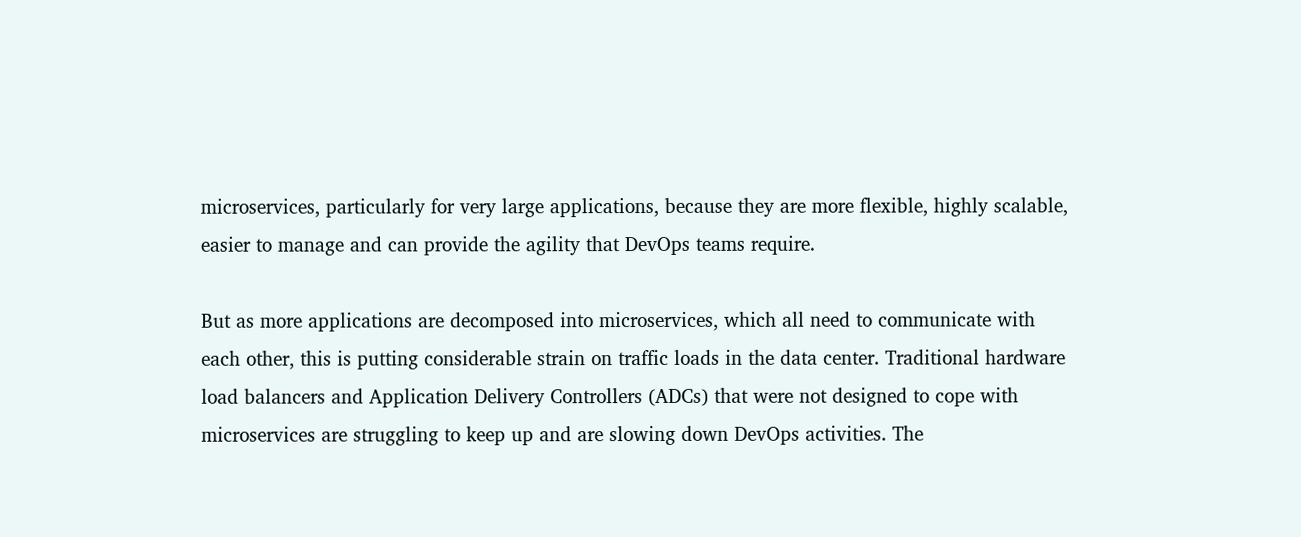microservices, particularly for very large applications, because they are more flexible, highly scalable, easier to manage and can provide the agility that DevOps teams require.

But as more applications are decomposed into microservices, which all need to communicate with each other, this is putting considerable strain on traffic loads in the data center. Traditional hardware load balancers and Application Delivery Controllers (ADCs) that were not designed to cope with microservices are struggling to keep up and are slowing down DevOps activities. The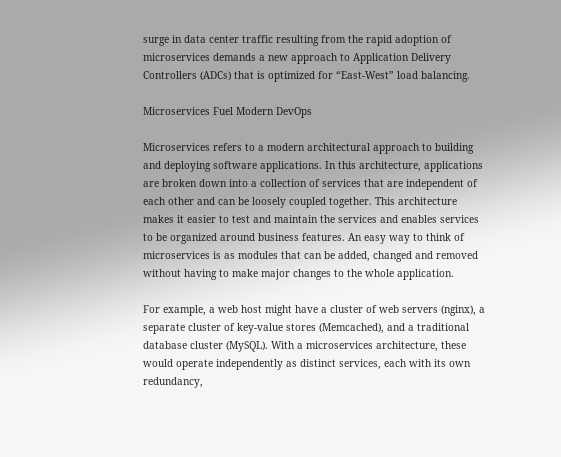surge in data center traffic resulting from the rapid adoption of microservices demands a new approach to Application Delivery Controllers (ADCs) that is optimized for “East-West” load balancing.

Microservices Fuel Modern DevOps

Microservices refers to a modern architectural approach to building and deploying software applications. In this architecture, applications are broken down into a collection of services that are independent of each other and can be loosely coupled together. This architecture makes it easier to test and maintain the services and enables services to be organized around business features. An easy way to think of microservices is as modules that can be added, changed and removed without having to make major changes to the whole application.

For example, a web host might have a cluster of web servers (nginx), a separate cluster of key-value stores (Memcached), and a traditional database cluster (MySQL). With a microservices architecture, these would operate independently as distinct services, each with its own redundancy,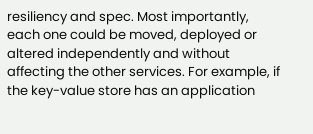resiliency and spec. Most importantly, each one could be moved, deployed or altered independently and without affecting the other services. For example, if the key-value store has an application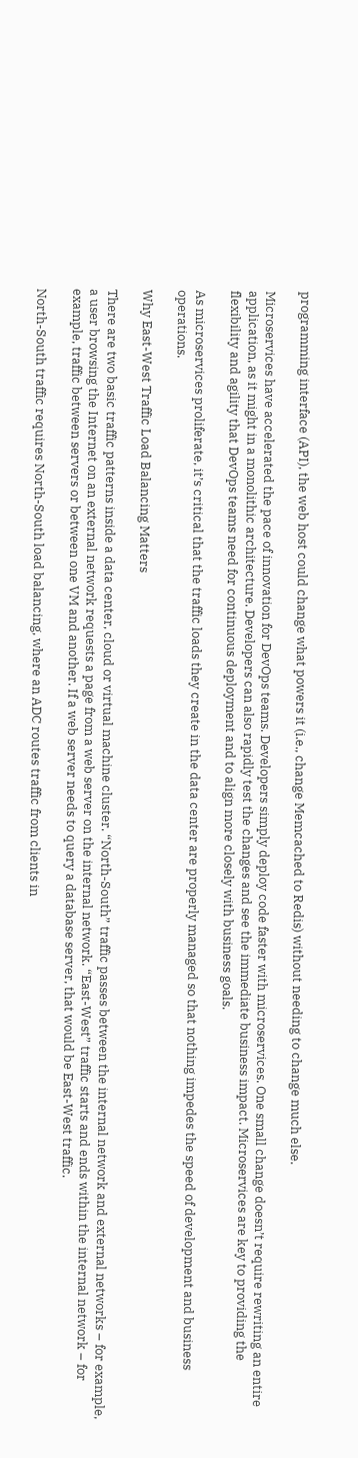programming interface (API), the web host could change what powers it (i.e., change Memcached to Redis) without needing to change much else.

Microservices have accelerated the pace of innovation for DevOps teams. Developers simply deploy code faster with microservices. One small change doesn’t require rewriting an entire application, as it might in a monolithic architecture. Developers can also rapidly test the changes and see the immediate business impact. Microservices are key to providing the flexibility and agility that DevOps teams need for continuous deployment and to align more closely with business goals.

As microservices proliferate, it’s critical that the traffic loads they create in the data center are properly managed so that nothing impedes the speed of development and business operations.

Why East-West Traffic Load Balancing Matters

There are two basic traffic patterns inside a data center, cloud or virtual machine cluster. “North-South” traffic passes between the internal network and external networks – for example, a user browsing the Internet on an external network requests a page from a web server on the internal network. “East-West” traffic starts and ends within the internal network – for example, traffic between servers or between one VM and another. If a web server needs to query a database server, that would be East-West traffic.

North-South traffic requires North-South load balancing, where an ADC routes traffic from clients in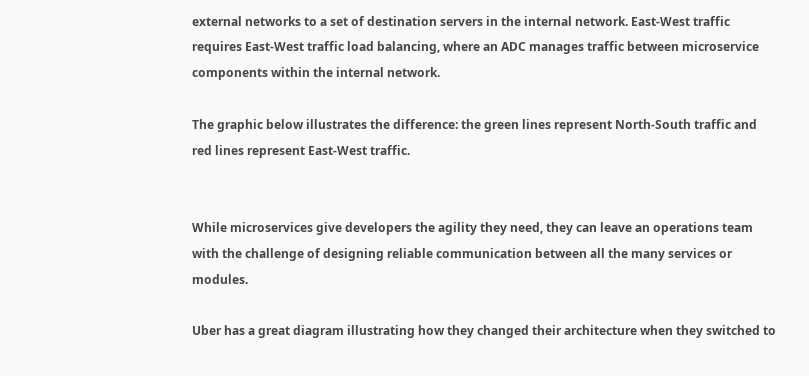external networks to a set of destination servers in the internal network. East-West traffic requires East-West traffic load balancing, where an ADC manages traffic between microservice components within the internal network.

The graphic below illustrates the difference: the green lines represent North-South traffic and red lines represent East-West traffic.


While microservices give developers the agility they need, they can leave an operations team with the challenge of designing reliable communication between all the many services or modules.

Uber has a great diagram illustrating how they changed their architecture when they switched to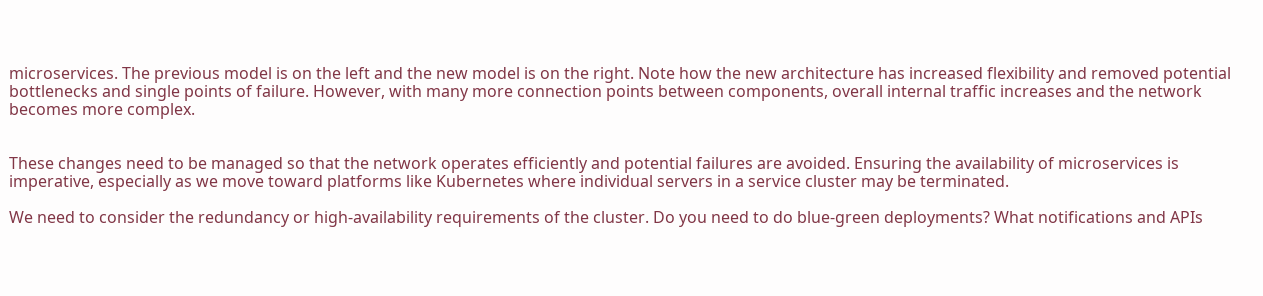microservices. The previous model is on the left and the new model is on the right. Note how the new architecture has increased flexibility and removed potential bottlenecks and single points of failure. However, with many more connection points between components, overall internal traffic increases and the network becomes more complex.


These changes need to be managed so that the network operates efficiently and potential failures are avoided. Ensuring the availability of microservices is imperative, especially as we move toward platforms like Kubernetes where individual servers in a service cluster may be terminated.

We need to consider the redundancy or high-availability requirements of the cluster. Do you need to do blue-green deployments? What notifications and APIs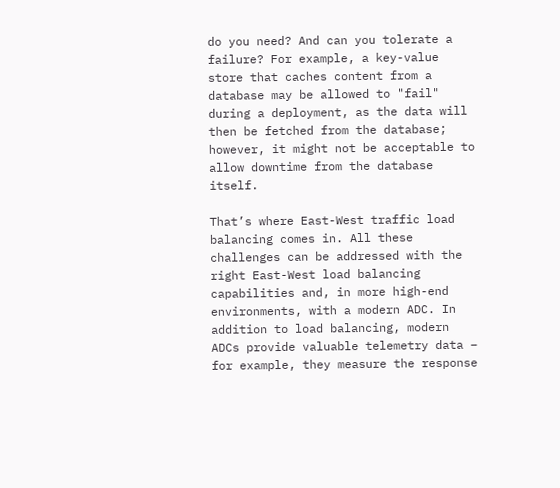do you need? And can you tolerate a failure? For example, a key-value store that caches content from a database may be allowed to "fail" during a deployment, as the data will then be fetched from the database; however, it might not be acceptable to allow downtime from the database itself.

That’s where East-West traffic load balancing comes in. All these challenges can be addressed with the right East-West load balancing capabilities and, in more high-end environments, with a modern ADC. In addition to load balancing, modern ADCs provide valuable telemetry data – for example, they measure the response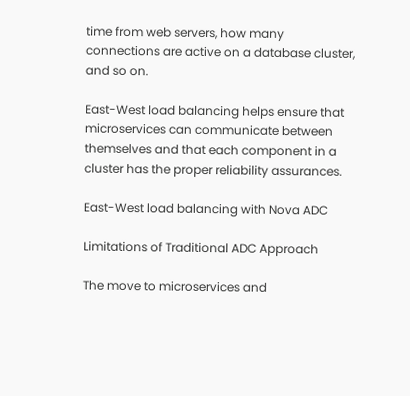time from web servers, how many connections are active on a database cluster, and so on.

East-West load balancing helps ensure that microservices can communicate between themselves and that each component in a cluster has the proper reliability assurances.

East-West load balancing with Nova ADC

Limitations of Traditional ADC Approach

The move to microservices and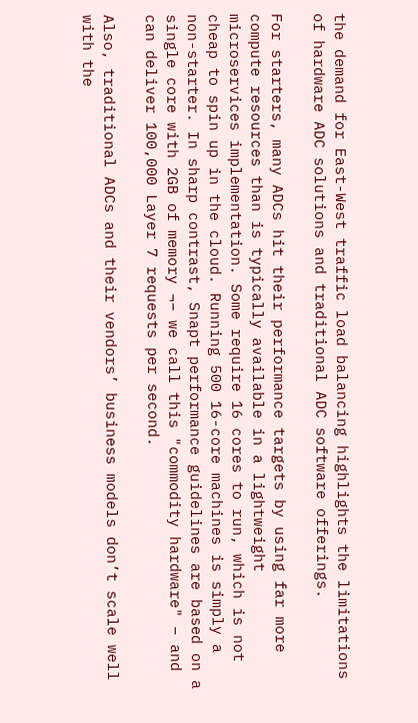the demand for East-West traffic load balancing highlights the limitations of hardware ADC solutions and traditional ADC software offerings.

For starters, many ADCs hit their performance targets by using far more compute resources than is typically available in a lightweight microservices implementation. Some require 16 cores to run, which is not cheap to spin up in the cloud. Running 500 16-core machines is simply a non-starter. In sharp contrast, Snapt performance guidelines are based on a single core with 2GB of memory ¬– we call this "commodity hardware" – and can deliver 100,000 Layer 7 requests per second.

Also, traditional ADCs and their vendors’ business models don’t scale well with the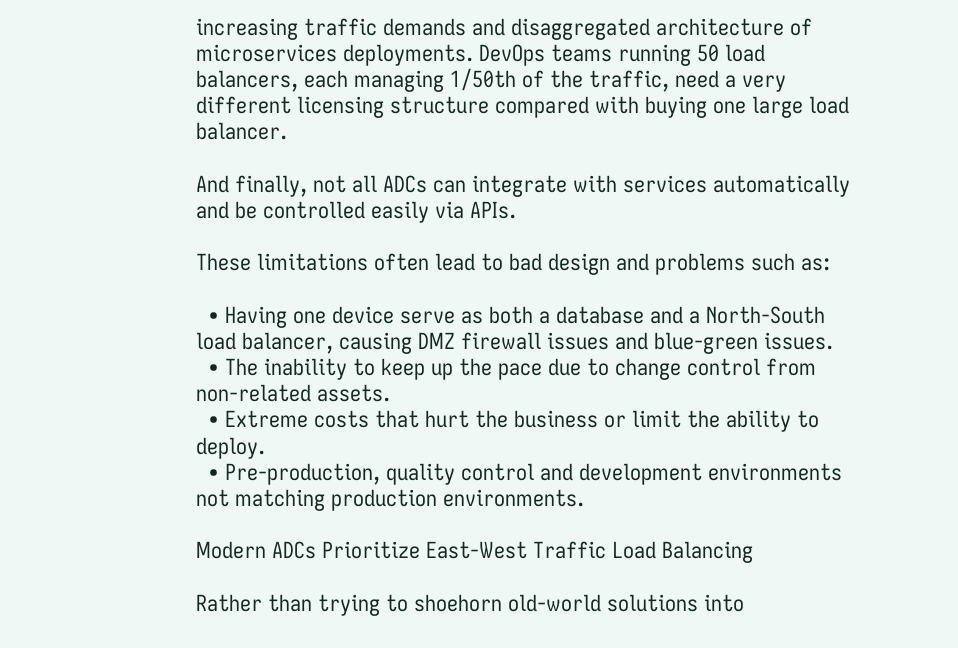increasing traffic demands and disaggregated architecture of microservices deployments. DevOps teams running 50 load balancers, each managing 1/50th of the traffic, need a very different licensing structure compared with buying one large load balancer.

And finally, not all ADCs can integrate with services automatically and be controlled easily via APIs.

These limitations often lead to bad design and problems such as:

  • Having one device serve as both a database and a North-South load balancer, causing DMZ firewall issues and blue-green issues.
  • The inability to keep up the pace due to change control from non-related assets.
  • Extreme costs that hurt the business or limit the ability to deploy.
  • Pre-production, quality control and development environments not matching production environments.

Modern ADCs Prioritize East-West Traffic Load Balancing

Rather than trying to shoehorn old-world solutions into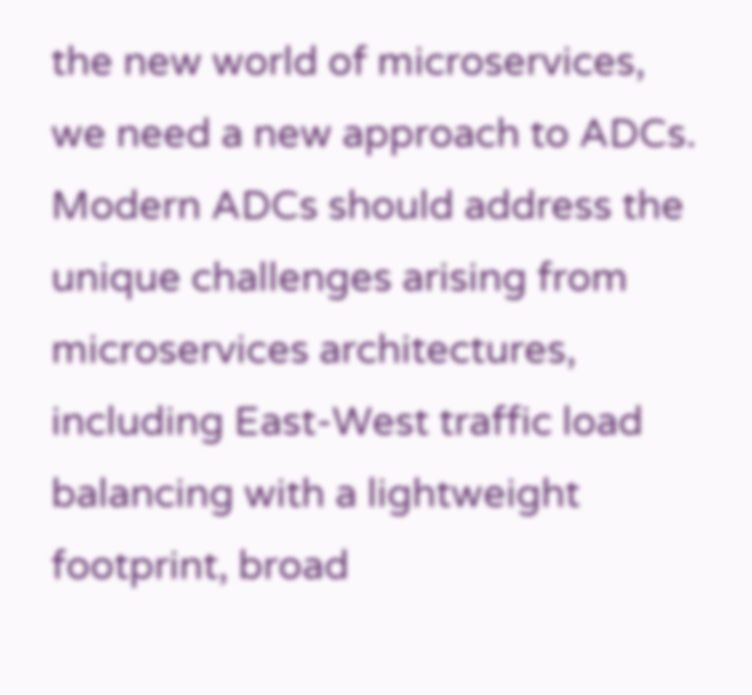the new world of microservices, we need a new approach to ADCs. Modern ADCs should address the unique challenges arising from microservices architectures, including East-West traffic load balancing with a lightweight footprint, broad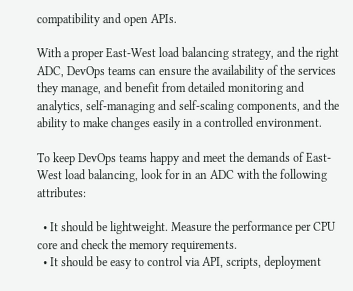compatibility and open APIs.

With a proper East-West load balancing strategy, and the right ADC, DevOps teams can ensure the availability of the services they manage, and benefit from detailed monitoring and analytics, self-managing and self-scaling components, and the ability to make changes easily in a controlled environment.

To keep DevOps teams happy and meet the demands of East-West load balancing, look for in an ADC with the following attributes:

  • It should be lightweight. Measure the performance per CPU core and check the memory requirements.
  • It should be easy to control via API, scripts, deployment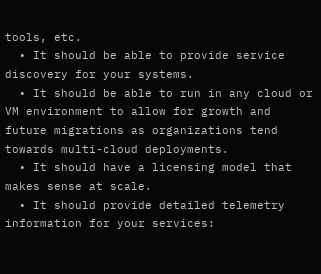tools, etc.
  • It should be able to provide service discovery for your systems.
  • It should be able to run in any cloud or VM environment to allow for growth and future migrations as organizations tend towards multi-cloud deployments.
  • It should have a licensing model that makes sense at scale.
  • It should provide detailed telemetry information for your services: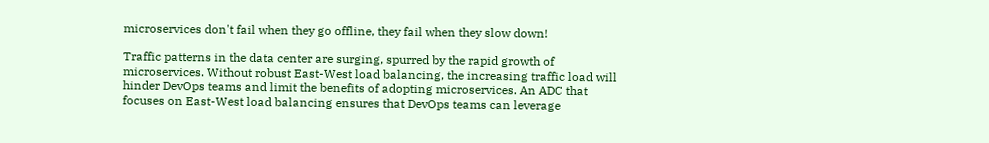microservices don't fail when they go offline, they fail when they slow down!

Traffic patterns in the data center are surging, spurred by the rapid growth of microservices. Without robust East-West load balancing, the increasing traffic load will hinder DevOps teams and limit the benefits of adopting microservices. An ADC that focuses on East-West load balancing ensures that DevOps teams can leverage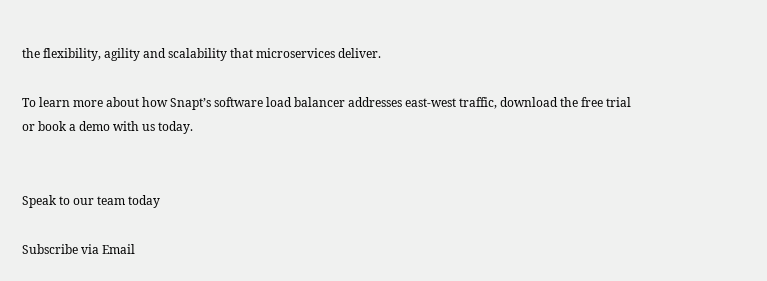the flexibility, agility and scalability that microservices deliver.

To learn more about how Snapt’s software load balancer addresses east-west traffic, download the free trial or book a demo with us today.


Speak to our team today

Subscribe via Email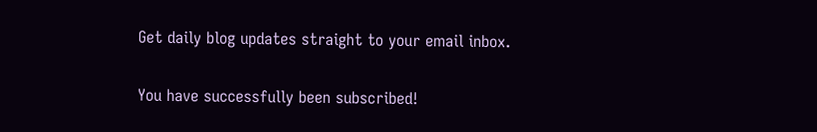Get daily blog updates straight to your email inbox.

You have successfully been subscribed!